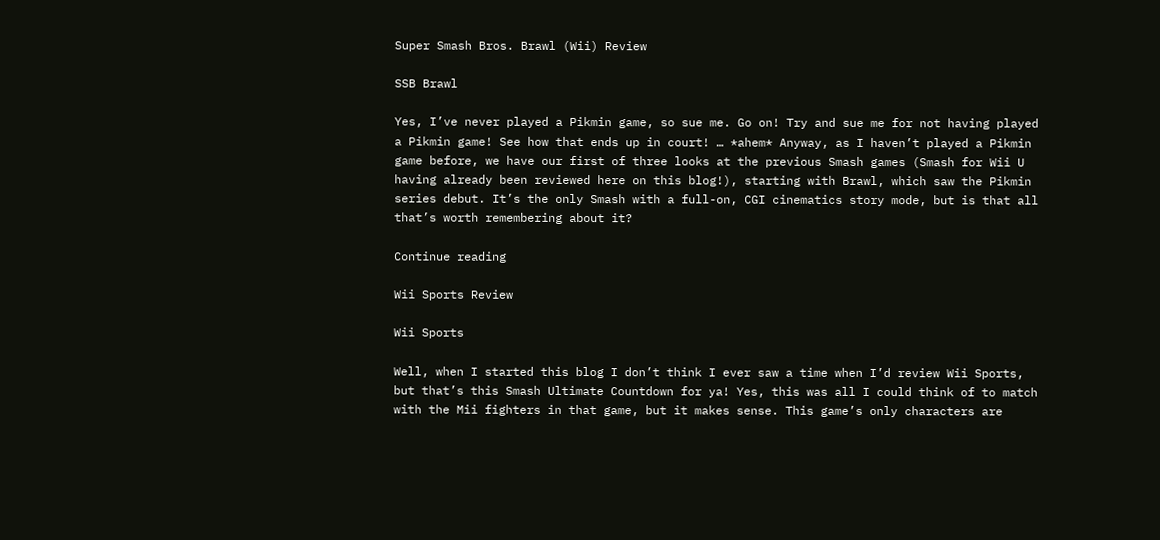Super Smash Bros. Brawl (Wii) Review

SSB Brawl

Yes, I’ve never played a Pikmin game, so sue me. Go on! Try and sue me for not having played a Pikmin game! See how that ends up in court! … *ahem* Anyway, as I haven’t played a Pikmin game before, we have our first of three looks at the previous Smash games (Smash for Wii U having already been reviewed here on this blog!), starting with Brawl, which saw the Pikmin series debut. It’s the only Smash with a full-on, CGI cinematics story mode, but is that all that’s worth remembering about it?

Continue reading

Wii Sports Review

Wii Sports

Well, when I started this blog I don’t think I ever saw a time when I’d review Wii Sports, but that’s this Smash Ultimate Countdown for ya! Yes, this was all I could think of to match with the Mii fighters in that game, but it makes sense. This game’s only characters are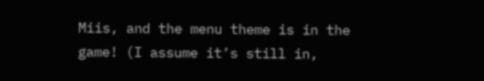Miis, and the menu theme is in the game! (I assume it’s still in,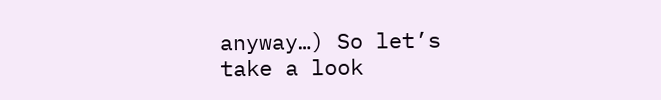anyway…) So let’s take a look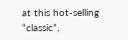at this hot-selling “classic”,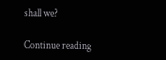shall we?

Continue reading